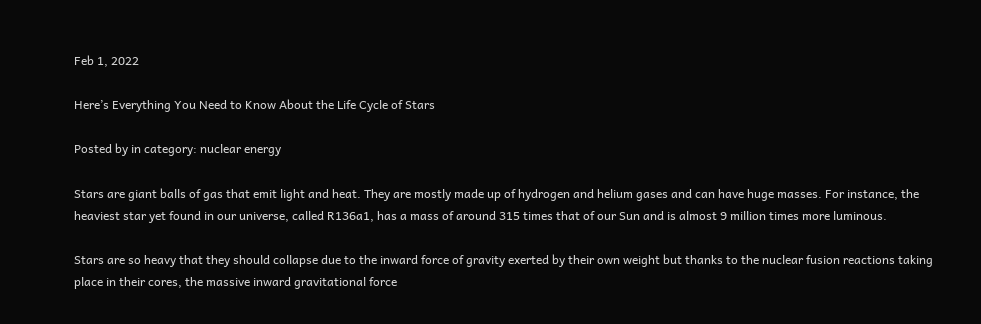Feb 1, 2022

Here’s Everything You Need to Know About the Life Cycle of Stars

Posted by in category: nuclear energy

Stars are giant balls of gas that emit light and heat. They are mostly made up of hydrogen and helium gases and can have huge masses. For instance, the heaviest star yet found in our universe, called R136a1, has a mass of around 315 times that of our Sun and is almost 9 million times more luminous.

Stars are so heavy that they should collapse due to the inward force of gravity exerted by their own weight but thanks to the nuclear fusion reactions taking place in their cores, the massive inward gravitational force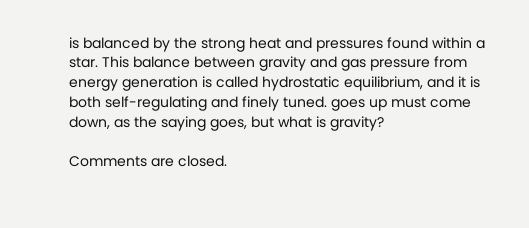is balanced by the strong heat and pressures found within a star. This balance between gravity and gas pressure from energy generation is called hydrostatic equilibrium, and it is both self-regulating and finely tuned. goes up must come down, as the saying goes, but what is gravity?

Comments are closed.